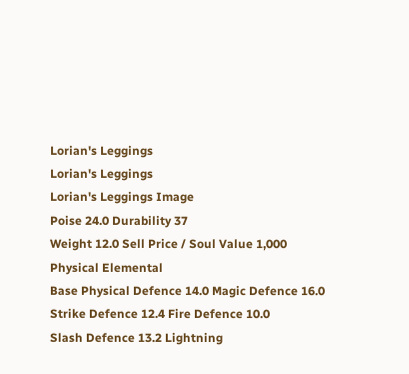Lorian's Leggings
Lorian's Leggings
Lorian's Leggings Image
Poise 24.0 Durability 37
Weight 12.0 Sell Price / Soul Value 1,000
Physical Elemental
Base Physical Defence 14.0 Magic Defence 16.0
Strike Defence 12.4 Fire Defence 10.0
Slash Defence 13.2 Lightning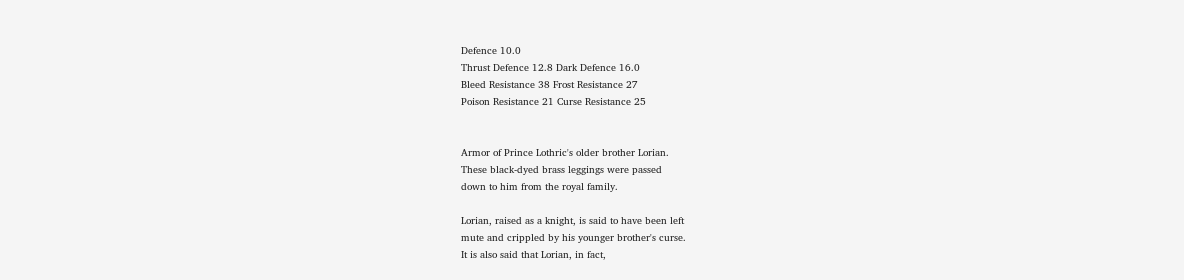Defence 10.0
Thrust Defence 12.8 Dark Defence 16.0
Bleed Resistance 38 Frost Resistance 27
Poison Resistance 21 Curse Resistance 25


Armor of Prince Lothric's older brother Lorian.
These black-dyed brass leggings were passed
down to him from the royal family.

Lorian, raised as a knight, is said to have been left
mute and crippled by his younger brother's curse.
It is also said that Lorian, in fact,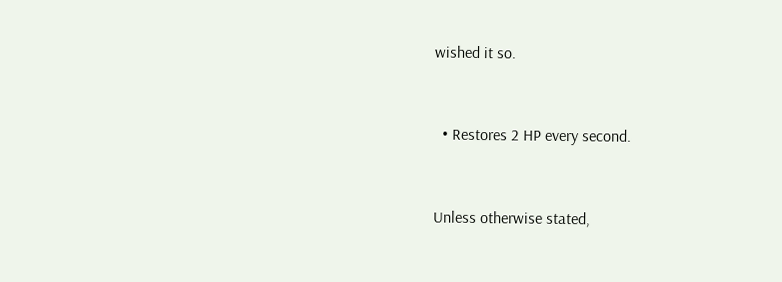wished it so.


  • Restores 2 HP every second.


Unless otherwise stated,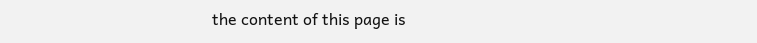the content of this page is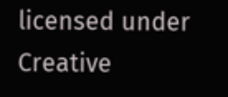licensed under Creative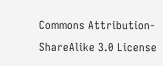Commons Attribution-ShareAlike 3.0 License